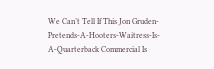We Can’t Tell If This Jon Gruden-Pretends-A-Hooters-Waitress-Is-A-Quarterback Commercial Is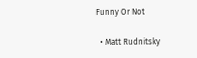Funny Or Not

  • Matt Rudnitsky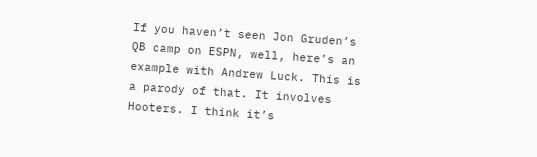If you haven’t seen Jon Gruden’s QB camp on ESPN, well, here’s an example with Andrew Luck. This is a parody of that. It involves Hooters. I think it’s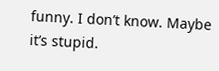funny. I don’t know. Maybe it’s stupid.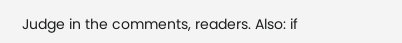Judge in the comments, readers. Also: if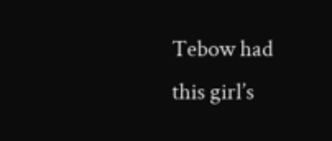Tebow had this girl’s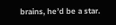brains, he’d be a star.